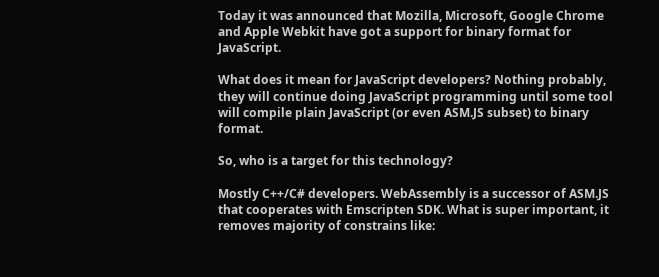Today it was announced that Mozilla, Microsoft, Google Chrome and Apple Webkit have got a support for binary format for JavaScript.

What does it mean for JavaScript developers? Nothing probably, they will continue doing JavaScript programming until some tool will compile plain JavaScript (or even ASM.JS subset) to binary format.

So, who is a target for this technology?

Mostly C++/C# developers. WebAssembly is a successor of ASM.JS that cooperates with Emscripten SDK. What is super important, it removes majority of constrains like: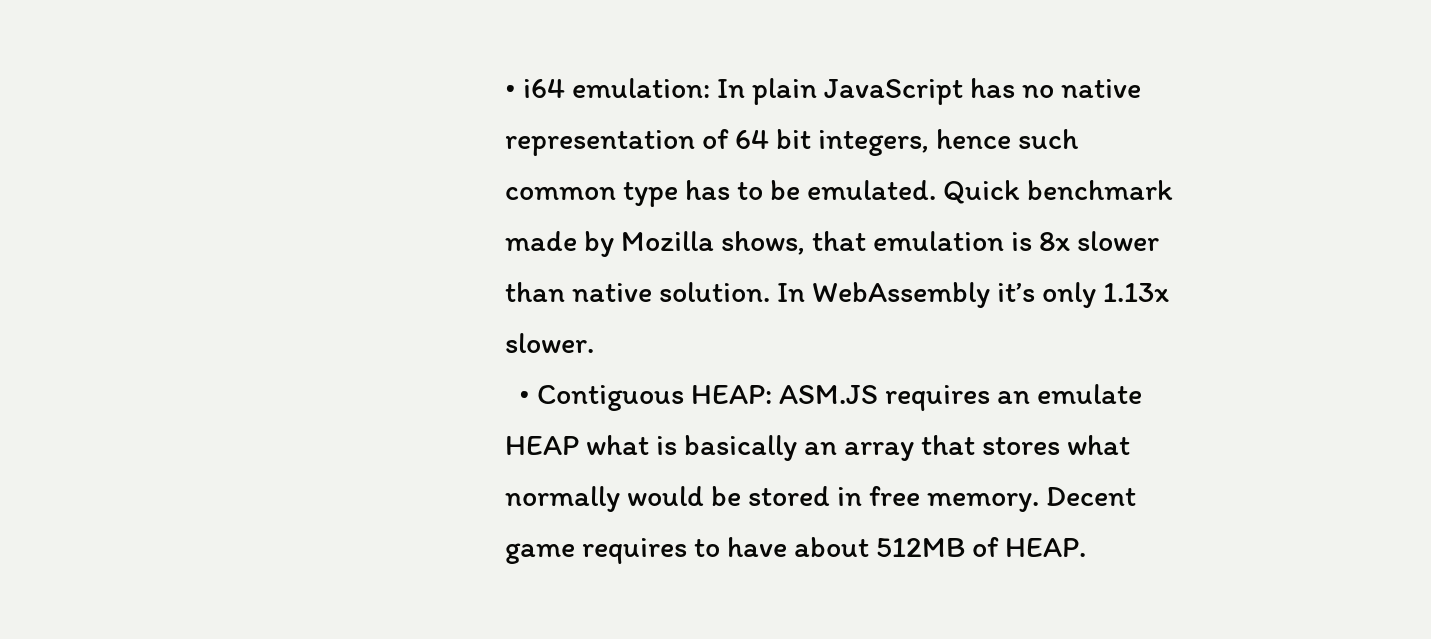• i64 emulation: In plain JavaScript has no native representation of 64 bit integers, hence such common type has to be emulated. Quick benchmark made by Mozilla shows, that emulation is 8x slower than native solution. In WebAssembly it’s only 1.13x slower.
  • Contiguous HEAP: ASM.JS requires an emulate HEAP what is basically an array that stores what normally would be stored in free memory. Decent game requires to have about 512MB of HEAP.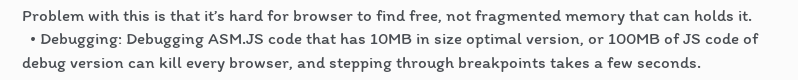Problem with this is that it’s hard for browser to find free, not fragmented memory that can holds it.
  • Debugging: Debugging ASM.JS code that has 10MB in size optimal version, or 100MB of JS code of debug version can kill every browser, and stepping through breakpoints takes a few seconds.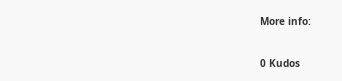More info:


0 Kudos